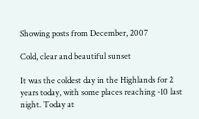Showing posts from December, 2007

Cold, clear and beautiful sunset

It was the coldest day in the Highlands for 2 years today, with some places reaching -10 last night. Today at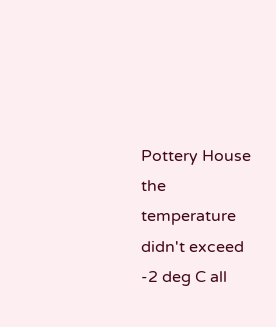Pottery House the temperature didn't exceed -2 deg C all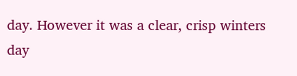day. However it was a clear, crisp winters day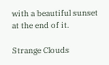with a beautiful sunset at the end of it.

Strange Clouds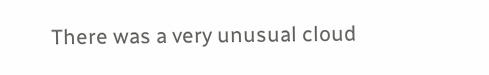There was a very unusual cloud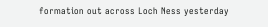formation out across Loch Ness yesterday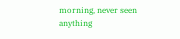morning, never seen anything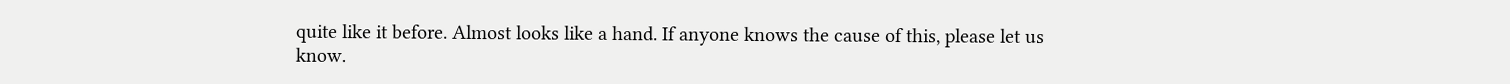quite like it before. Almost looks like a hand. If anyone knows the cause of this, please let us know.